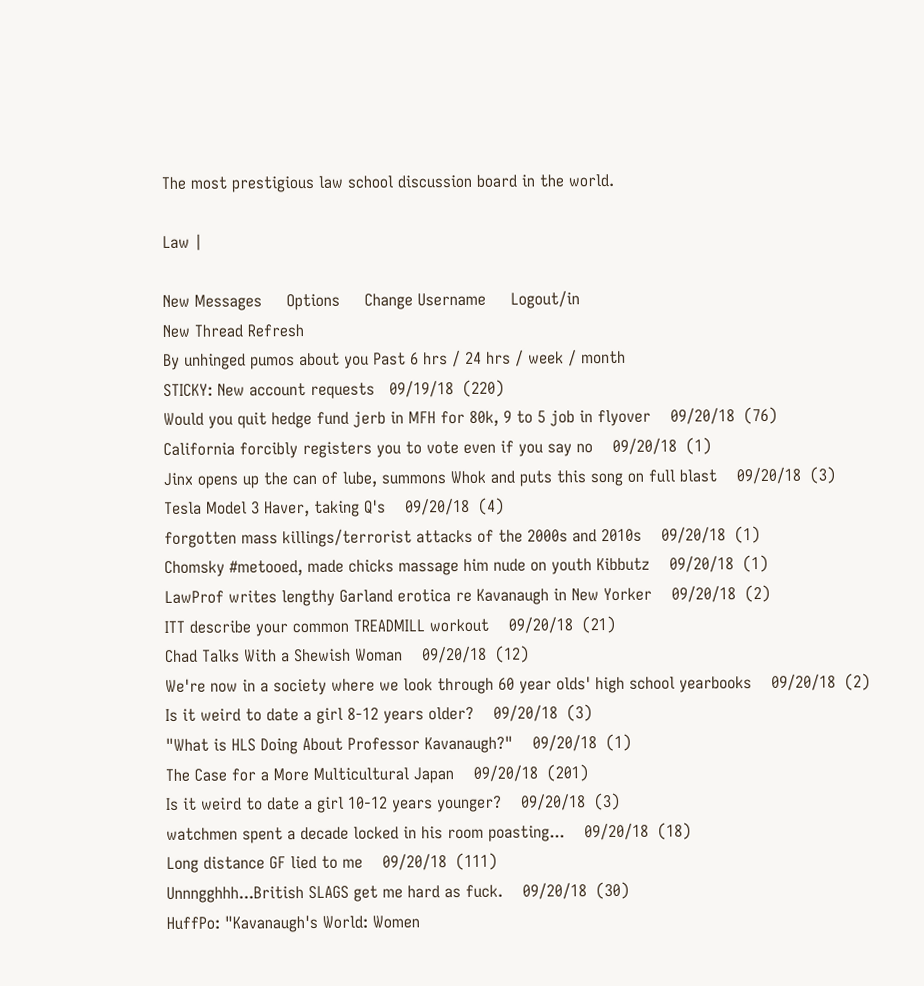The most prestigious law school discussion board in the world.

Law |

New Messages     Options     Change Username     Logout/in
New Thread Refresh
By unhinged pumos about you Past 6 hrs / 24 hrs / week / month
STICKY: New account requests   09/19/18  (220)
Would you quit hedge fund jerb in MFH for 80k, 9 to 5 job in flyover    09/20/18  (76)
California forcibly registers you to vote even if you say no    09/20/18  (1)
Jinx opens up the can of lube, summons Whok and puts this song on full blast    09/20/18  (3)
Tesla Model 3 Haver, taking Q's    09/20/18  (4)
forgotten mass killings/terrorist attacks of the 2000s and 2010s    09/20/18  (1)
Chomsky #metooed, made chicks massage him nude on youth Kibbutz    09/20/18  (1)
LawProf writes lengthy Garland erotica re Kavanaugh in New Yorker    09/20/18  (2)
ITT describe your common TREADMILL workout    09/20/18  (21)
Chad Talks With a Shewish Woman    09/20/18  (12)
We're now in a society where we look through 60 year olds' high school yearbooks    09/20/18  (2)
Is it weird to date a girl 8-12 years older?    09/20/18  (3)
"What is HLS Doing About Professor Kavanaugh?"    09/20/18  (1)
The Case for a More Multicultural Japan    09/20/18  (201)
Is it weird to date a girl 10-12 years younger?    09/20/18  (3)
watchmen spent a decade locked in his room poasting...    09/20/18  (18)
Long distance GF lied to me    09/20/18  (111)
Unnngghhh...British SLAGS get me hard as fuck.    09/20/18  (30)
HuffPo: "Kavanaugh's World: Women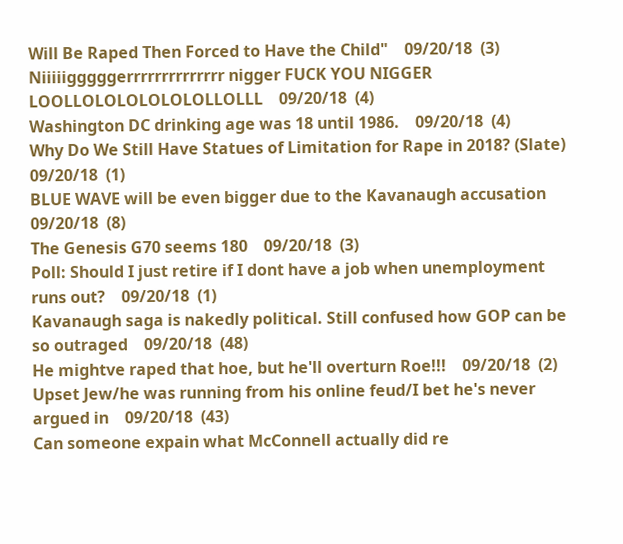Will Be Raped Then Forced to Have the Child"    09/20/18  (3)
Niiiiigggggerrrrrrrrrrrrrr nigger FUCK YOU NIGGER LOOLLOLOLOLOLOLOLLOLLL    09/20/18  (4)
Washington DC drinking age was 18 until 1986.    09/20/18  (4)
Why Do We Still Have Statues of Limitation for Rape in 2018? (Slate)    09/20/18  (1)
BLUE WAVE will be even bigger due to the Kavanaugh accusation    09/20/18  (8)
The Genesis G70 seems 180    09/20/18  (3)
Poll: Should I just retire if I dont have a job when unemployment runs out?    09/20/18  (1)
Kavanaugh saga is nakedly political. Still confused how GOP can be so outraged    09/20/18  (48)
He mightve raped that hoe, but he'll overturn Roe!!!    09/20/18  (2)
Upset Jew/he was running from his online feud/I bet he's never argued in    09/20/18  (43)
Can someone expain what McConnell actually did re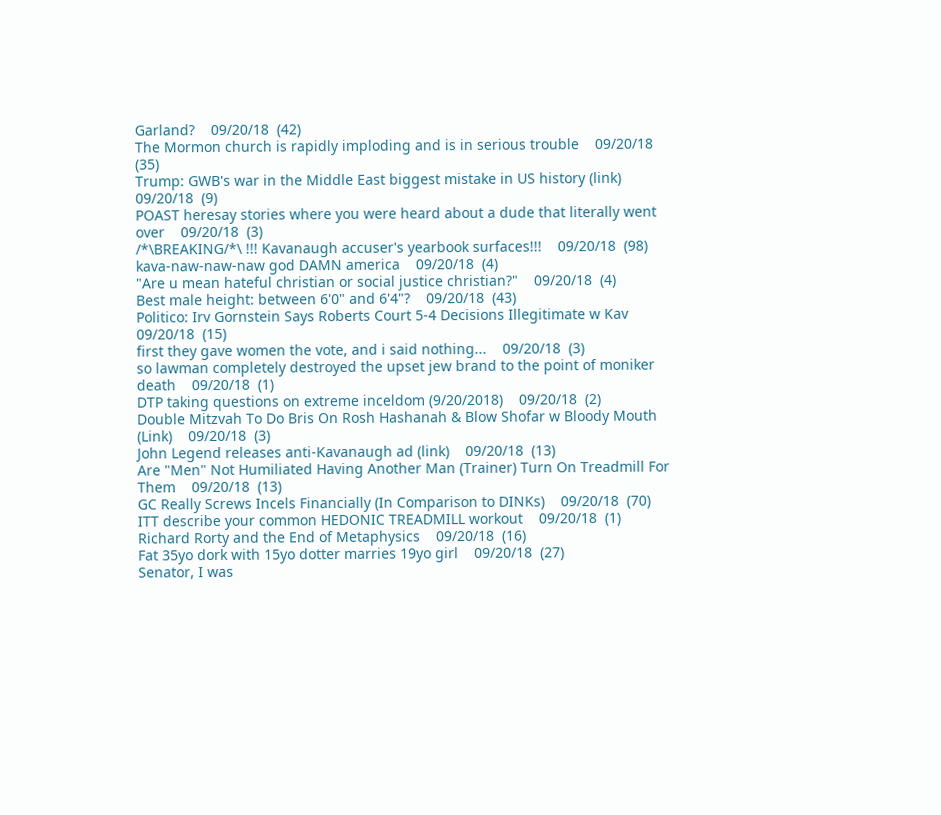Garland?    09/20/18  (42)
The Mormon church is rapidly imploding and is in serious trouble    09/20/18  (35)
Trump: GWB's war in the Middle East biggest mistake in US history (link)    09/20/18  (9)
POAST heresay stories where you were heard about a dude that literally went over    09/20/18  (3)
/*\BREAKING/*\ !!! Kavanaugh accuser's yearbook surfaces!!!    09/20/18  (98)
kava-naw-naw-naw god DAMN america    09/20/18  (4)
"Are u mean hateful christian or social justice christian?"    09/20/18  (4)
Best male height: between 6'0" and 6'4"?    09/20/18  (43)
Politico: Irv Gornstein Says Roberts Court 5-4 Decisions Illegitimate w Kav    09/20/18  (15)
first they gave women the vote, and i said nothing...    09/20/18  (3)
so lawman completely destroyed the upset jew brand to the point of moniker death    09/20/18  (1)
DTP taking questions on extreme inceldom (9/20/2018)    09/20/18  (2)
Double Mitzvah To Do Bris On Rosh Hashanah & Blow Shofar w Bloody Mouth (Link)    09/20/18  (3)
John Legend releases anti-Kavanaugh ad (link)    09/20/18  (13)
Are "Men" Not Humiliated Having Another Man (Trainer) Turn On Treadmill For Them    09/20/18  (13)
GC Really Screws Incels Financially (In Comparison to DINKs)    09/20/18  (70)
ITT describe your common HEDONIC TREADMILL workout    09/20/18  (1)
Richard Rorty and the End of Metaphysics    09/20/18  (16)
Fat 35yo dork with 15yo dotter marries 19yo girl    09/20/18  (27)
Senator, I was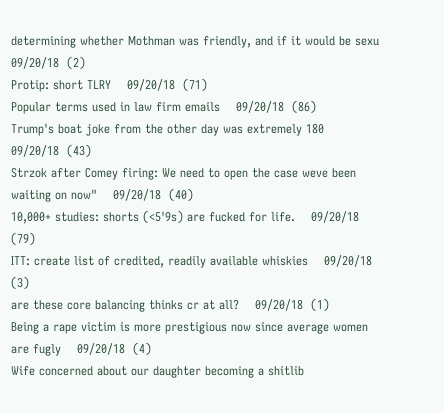determining whether Mothman was friendly, and if it would be sexu    09/20/18  (2)
Protip: short TLRY    09/20/18  (71)
Popular terms used in law firm emails    09/20/18  (86)
Trump's boat joke from the other day was extremely 180    09/20/18  (43)
Strzok after Comey firing: We need to open the case weve been waiting on now"    09/20/18  (40)
10,000+ studies: shorts (<5'9s) are fucked for life.    09/20/18  (79)
ITT: create list of credited, readily available whiskies    09/20/18  (3)
are these core balancing thinks cr at all?    09/20/18  (1)
Being a rape victim is more prestigious now since average women are fugly    09/20/18  (4)
Wife concerned about our daughter becoming a shitlib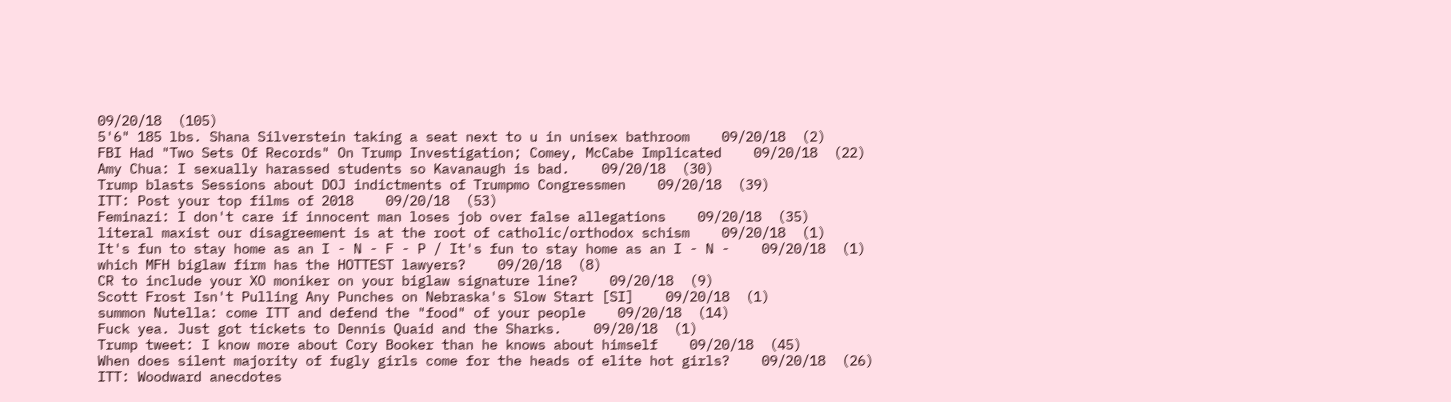09/20/18  (105)
5'6" 185 lbs. Shana Silverstein taking a seat next to u in unisex bathroom    09/20/18  (2)
FBI Had "Two Sets Of Records" On Trump Investigation; Comey, McCabe Implicated    09/20/18  (22)
Amy Chua: I sexually harassed students so Kavanaugh is bad.    09/20/18  (30)
Trump blasts Sessions about DOJ indictments of Trumpmo Congressmen    09/20/18  (39)
ITT: Post your top films of 2018    09/20/18  (53)
Feminazi: I don't care if innocent man loses job over false allegations    09/20/18  (35)
literal maxist our disagreement is at the root of catholic/orthodox schism    09/20/18  (1)
It's fun to stay home as an I - N - F - P / It's fun to stay home as an I - N -    09/20/18  (1)
which MFH biglaw firm has the HOTTEST lawyers?    09/20/18  (8)
CR to include your XO moniker on your biglaw signature line?    09/20/18  (9)
Scott Frost Isn't Pulling Any Punches on Nebraska's Slow Start [SI]    09/20/18  (1)
summon Nutella: come ITT and defend the "food" of your people    09/20/18  (14)
Fuck yea. Just got tickets to Dennis Quaid and the Sharks.    09/20/18  (1)
Trump tweet: I know more about Cory Booker than he knows about himself    09/20/18  (45)
When does silent majority of fugly girls come for the heads of elite hot girls?    09/20/18  (26)
ITT: Woodward anecdotes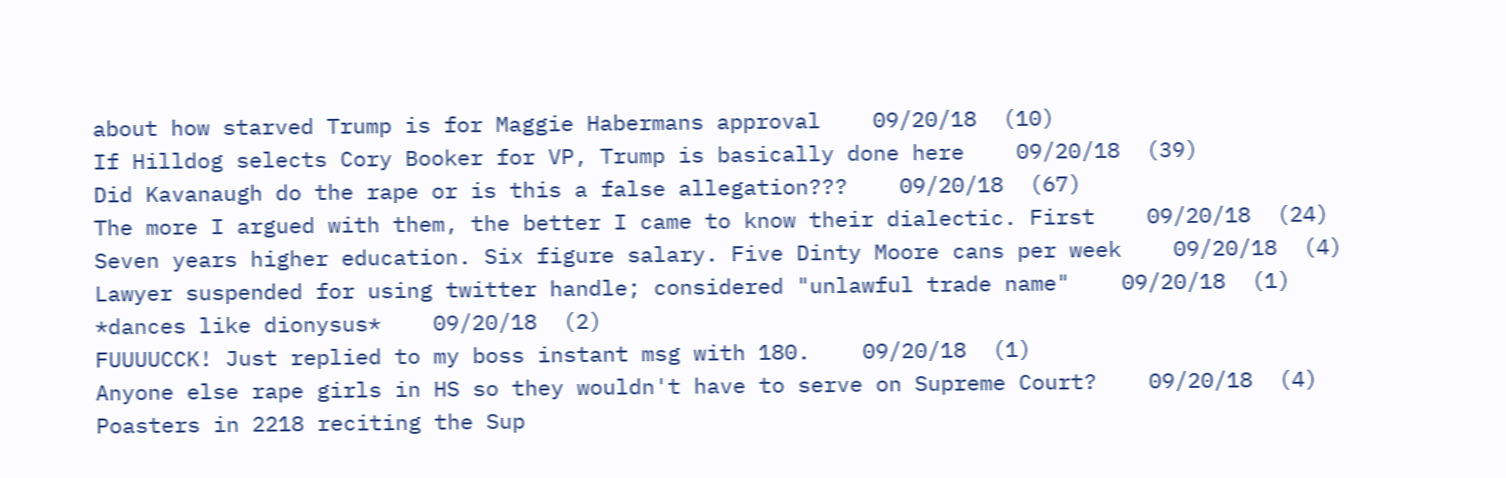about how starved Trump is for Maggie Habermans approval    09/20/18  (10)
If Hilldog selects Cory Booker for VP, Trump is basically done here    09/20/18  (39)
Did Kavanaugh do the rape or is this a false allegation???    09/20/18  (67)
The more I argued with them, the better I came to know their dialectic. First    09/20/18  (24)
Seven years higher education. Six figure salary. Five Dinty Moore cans per week    09/20/18  (4)
Lawyer suspended for using twitter handle; considered "unlawful trade name"    09/20/18  (1)
*dances like dionysus*    09/20/18  (2)
FUUUUCCK! Just replied to my boss instant msg with 180.    09/20/18  (1)
Anyone else rape girls in HS so they wouldn't have to serve on Supreme Court?    09/20/18  (4)
Poasters in 2218 reciting the Sup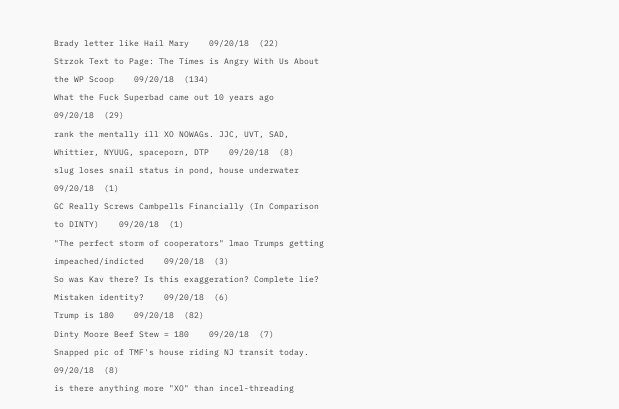Brady letter like Hail Mary    09/20/18  (22)
Strzok Text to Page: The Times is Angry With Us About the WP Scoop    09/20/18  (134)
What the Fuck Superbad came out 10 years ago    09/20/18  (29)
rank the mentally ill XO NOWAGs. JJC, UVT, SAD, Whittier, NYUUG, spaceporn, DTP    09/20/18  (8)
slug loses snail status in pond, house underwater    09/20/18  (1)
GC Really Screws Cambpells Financially (In Comparison to DINTY)    09/20/18  (1)
"The perfect storm of cooperators" lmao Trumps getting impeached/indicted    09/20/18  (3)
So was Kav there? Is this exaggeration? Complete lie? Mistaken identity?    09/20/18  (6)
Trump is 180    09/20/18  (82)
Dinty Moore Beef Stew = 180    09/20/18  (7)
Snapped pic of TMF's house riding NJ transit today.    09/20/18  (8)
is there anything more "XO" than incel-threading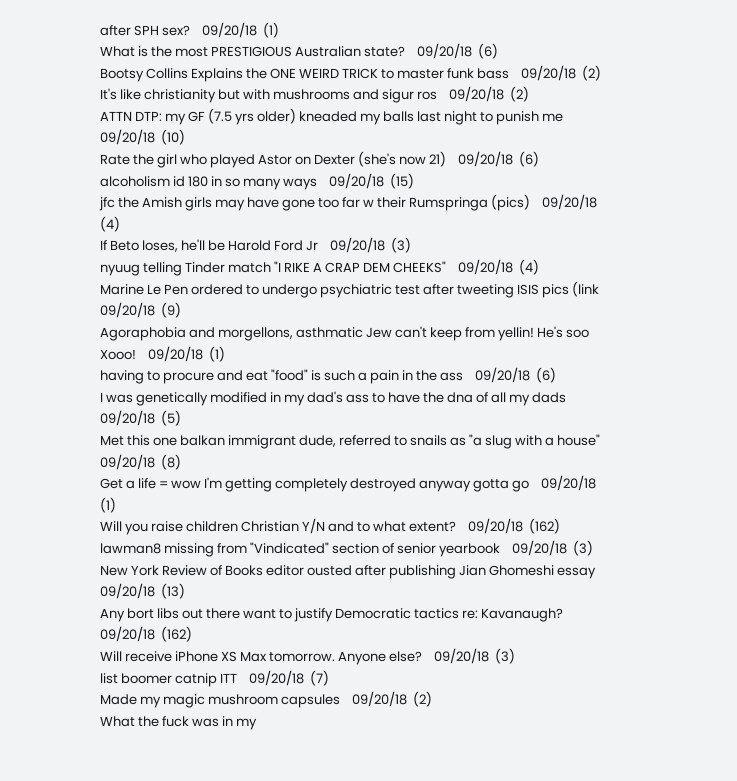after SPH sex?    09/20/18  (1)
What is the most PRESTIGIOUS Australian state?    09/20/18  (6)
Bootsy Collins Explains the ONE WEIRD TRICK to master funk bass    09/20/18  (2)
It's like christianity but with mushrooms and sigur ros    09/20/18  (2)
ATTN DTP: my GF (7.5 yrs older) kneaded my balls last night to punish me    09/20/18  (10)
Rate the girl who played Astor on Dexter (she's now 21)    09/20/18  (6)
alcoholism id 180 in so many ways    09/20/18  (15)
jfc the Amish girls may have gone too far w their Rumspringa (pics)    09/20/18  (4)
If Beto loses, he'll be Harold Ford Jr    09/20/18  (3)
nyuug telling Tinder match "I RIKE A CRAP DEM CHEEKS"    09/20/18  (4)
Marine Le Pen ordered to undergo psychiatric test after tweeting ISIS pics (link    09/20/18  (9)
Agoraphobia and morgellons, asthmatic Jew can't keep from yellin! He's soo Xooo!    09/20/18  (1)
having to procure and eat "food" is such a pain in the ass    09/20/18  (6)
I was genetically modified in my dad's ass to have the dna of all my dads    09/20/18  (5)
Met this one balkan immigrant dude, referred to snails as "a slug with a house"    09/20/18  (8)
Get a life = wow I'm getting completely destroyed anyway gotta go    09/20/18  (1)
Will you raise children Christian Y/N and to what extent?    09/20/18  (162)
lawman8 missing from "Vindicated" section of senior yearbook    09/20/18  (3)
New York Review of Books editor ousted after publishing Jian Ghomeshi essay    09/20/18  (13)
Any bort libs out there want to justify Democratic tactics re: Kavanaugh?    09/20/18  (162)
Will receive iPhone XS Max tomorrow. Anyone else?    09/20/18  (3)
list boomer catnip ITT    09/20/18  (7)
Made my magic mushroom capsules    09/20/18  (2)
What the fuck was in my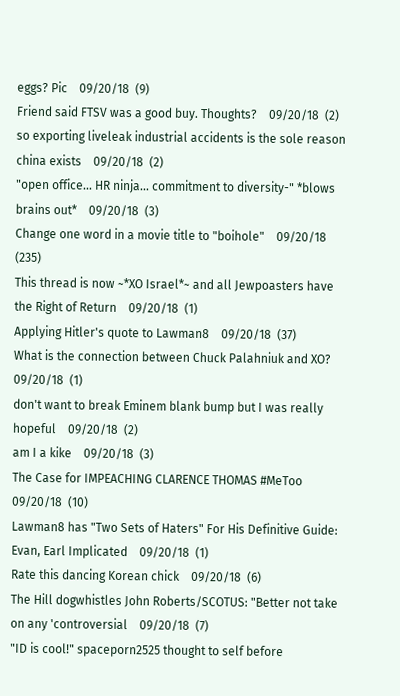eggs? Pic    09/20/18  (9)
Friend said FTSV was a good buy. Thoughts?    09/20/18  (2)
so exporting liveleak industrial accidents is the sole reason china exists    09/20/18  (2)
"open office... HR ninja... commitment to diversity-" *blows brains out*    09/20/18  (3)
Change one word in a movie title to "boihole"    09/20/18  (235)
This thread is now ~*XO Israel*~ and all Jewpoasters have the Right of Return    09/20/18  (1)
Applying Hitler's quote to Lawman8    09/20/18  (37)
What is the connection between Chuck Palahniuk and XO?    09/20/18  (1)
don't want to break Eminem blank bump but I was really hopeful    09/20/18  (2)
am I a kike    09/20/18  (3)
The Case for IMPEACHING CLARENCE THOMAS #MeToo    09/20/18  (10)
Lawman8 has "Two Sets of Haters" For His Definitive Guide: Evan, Earl Implicated    09/20/18  (1)
Rate this dancing Korean chick    09/20/18  (6)
The Hill dogwhistles John Roberts/SCOTUS: "Better not take on any 'controversial    09/20/18  (7)
"ID is cool!" spaceporn2525 thought to self before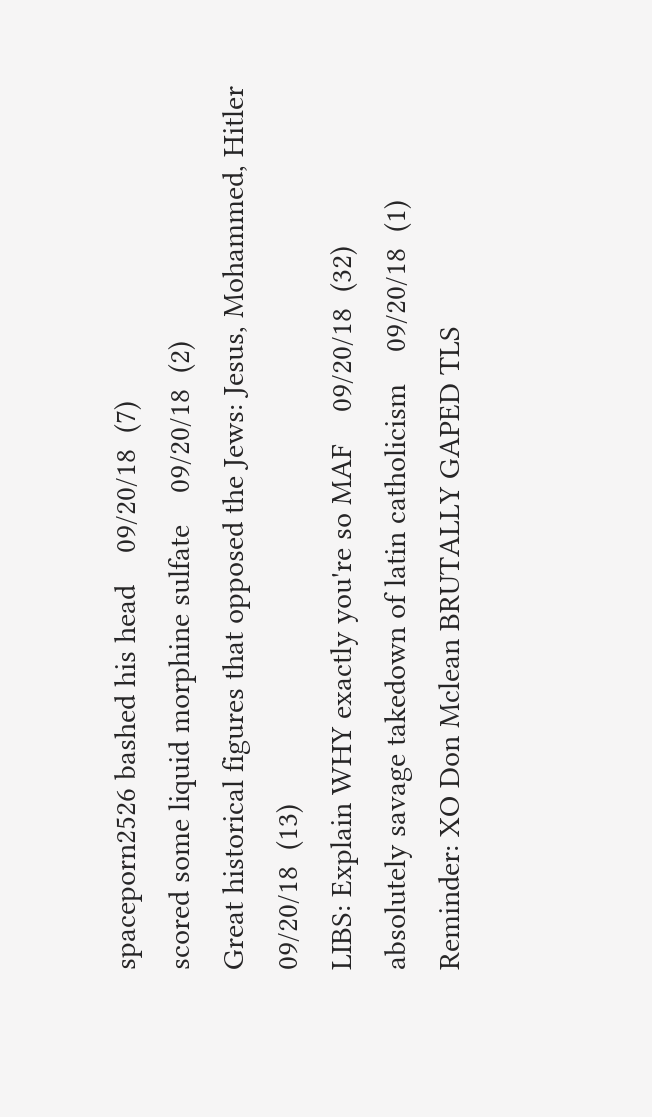spaceporn2526 bashed his head    09/20/18  (7)
scored some liquid morphine sulfate    09/20/18  (2)
Great historical figures that opposed the Jews: Jesus, Mohammed, Hitler    09/20/18  (13)
LIBS: Explain WHY exactly you're so MAF    09/20/18  (32)
absolutely savage takedown of latin catholicism    09/20/18  (1)
Reminder: XO Don Mclean BRUTALLY GAPED TLS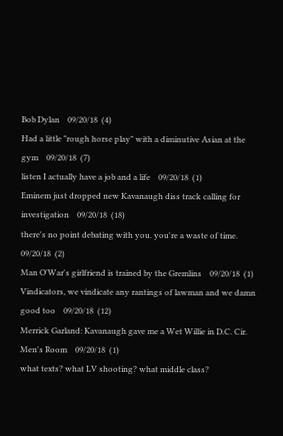Bob Dylan    09/20/18  (4)
Had a little "rough horse play" with a diminutive Asian at the gym    09/20/18  (7)
listen I actually have a job and a life    09/20/18  (1)
Eminem just dropped new Kavanaugh diss track calling for investigation    09/20/18  (18)
there's no point debating with you. you're a waste of time.    09/20/18  (2)
Man O'War's girlfriend is trained by the Gremlins    09/20/18  (1)
Vindicators, we vindicate any rantings of lawman and we damn good too    09/20/18  (12)
Merrick Garland: Kavanaugh gave me a Wet Willie in D.C. Cir. Men's Room    09/20/18  (1)
what texts? what LV shooting? what middle class?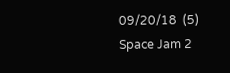09/20/18  (5)
Space Jam 2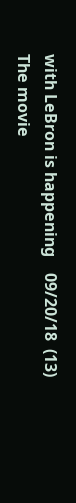with LeBron is happening    09/20/18  (13)
The movie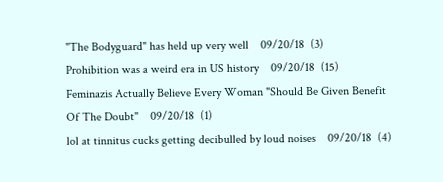"The Bodyguard" has held up very well    09/20/18  (3)
Prohibition was a weird era in US history    09/20/18  (15)
Feminazis Actually Believe Every Woman "Should Be Given Benefit Of The Doubt"    09/20/18  (1)
lol at tinnitus cucks getting decibulled by loud noises    09/20/18  (4)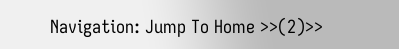Navigation: Jump To Home >>(2)>>